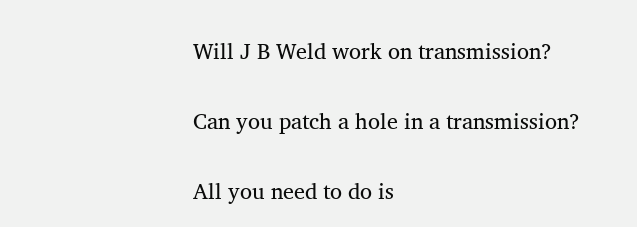Will J B Weld work on transmission?

Can you patch a hole in a transmission?

All you need to do is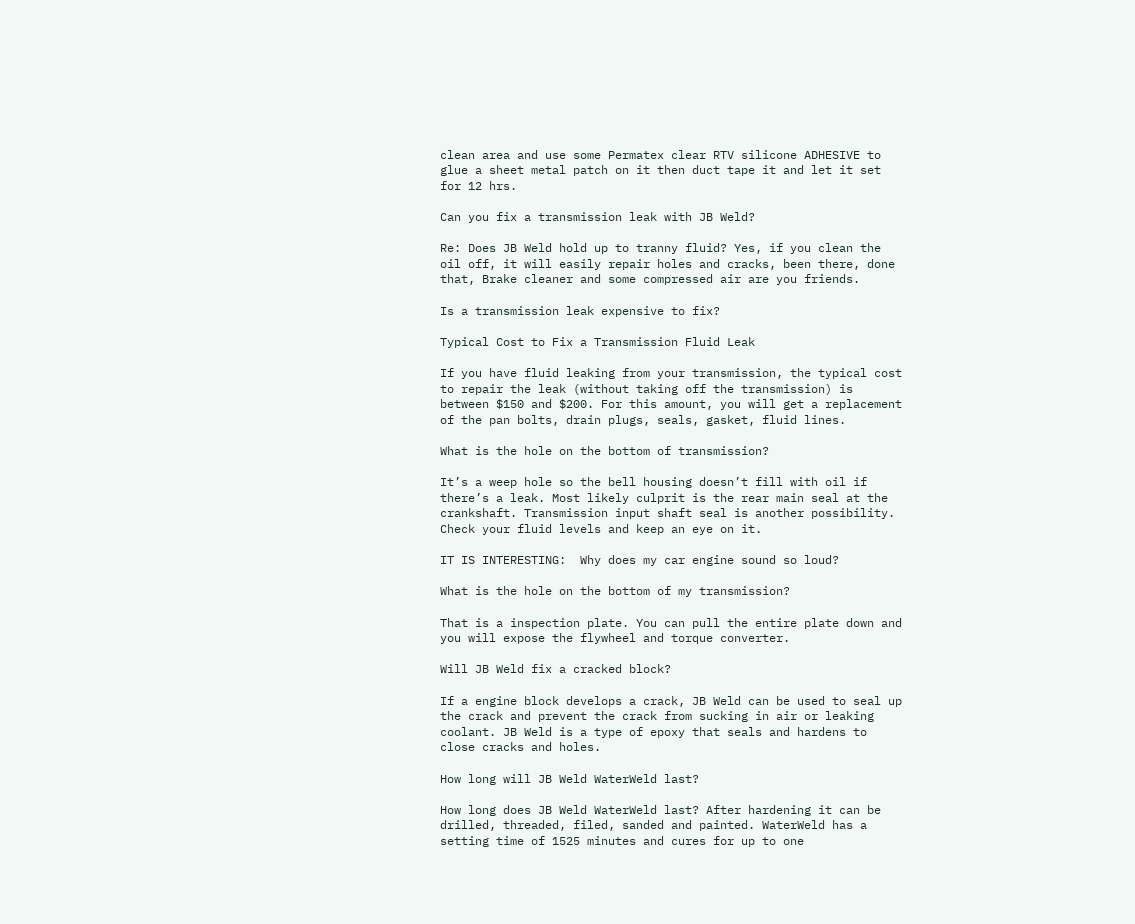clean area and use some Permatex clear RTV silicone ADHESIVE to glue a sheet metal patch on it then duct tape it and let it set for 12 hrs.

Can you fix a transmission leak with JB Weld?

Re: Does JB Weld hold up to tranny fluid? Yes, if you clean the oil off, it will easily repair holes and cracks, been there, done that, Brake cleaner and some compressed air are you friends.

Is a transmission leak expensive to fix?

Typical Cost to Fix a Transmission Fluid Leak

If you have fluid leaking from your transmission, the typical cost to repair the leak (without taking off the transmission) is between $150 and $200. For this amount, you will get a replacement of the pan bolts, drain plugs, seals, gasket, fluid lines.

What is the hole on the bottom of transmission?

It’s a weep hole so the bell housing doesn’t fill with oil if there’s a leak. Most likely culprit is the rear main seal at the crankshaft. Transmission input shaft seal is another possibility. Check your fluid levels and keep an eye on it.

IT IS INTERESTING:  Why does my car engine sound so loud?

What is the hole on the bottom of my transmission?

That is a inspection plate. You can pull the entire plate down and you will expose the flywheel and torque converter.

Will JB Weld fix a cracked block?

If a engine block develops a crack, JB Weld can be used to seal up the crack and prevent the crack from sucking in air or leaking coolant. JB Weld is a type of epoxy that seals and hardens to close cracks and holes.

How long will JB Weld WaterWeld last?

How long does JB Weld WaterWeld last? After hardening it can be drilled, threaded, filed, sanded and painted. WaterWeld has a setting time of 1525 minutes and cures for up to one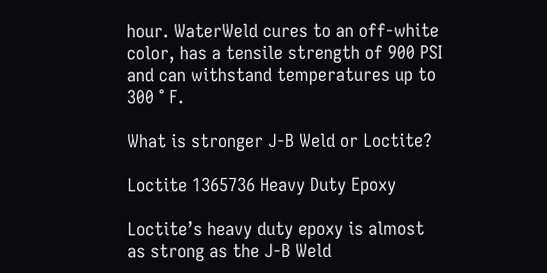hour. WaterWeld cures to an off-white color, has a tensile strength of 900 PSI and can withstand temperatures up to 300 ° F.

What is stronger J-B Weld or Loctite?

Loctite 1365736 Heavy Duty Epoxy

Loctite’s heavy duty epoxy is almost as strong as the J-B Weld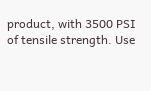product, with 3500 PSI of tensile strength. Use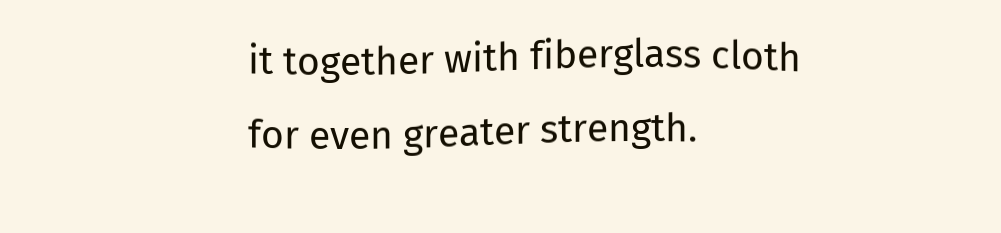it together with fiberglass cloth for even greater strength.